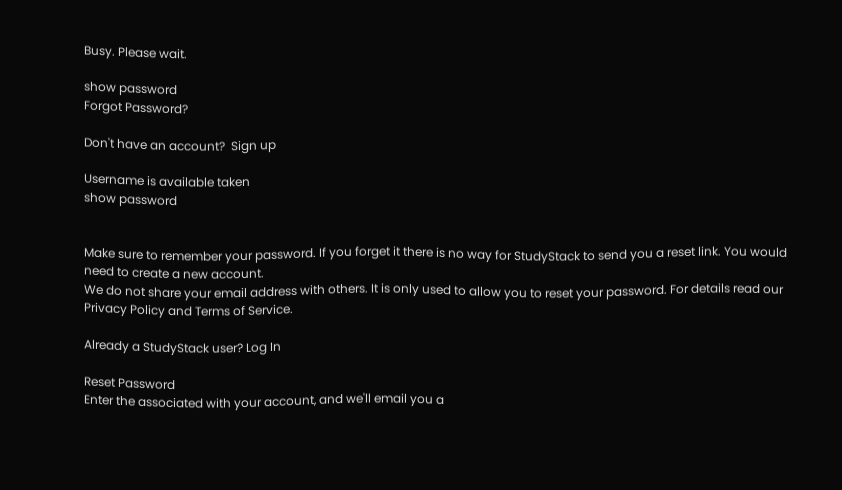Busy. Please wait.

show password
Forgot Password?

Don't have an account?  Sign up

Username is available taken
show password


Make sure to remember your password. If you forget it there is no way for StudyStack to send you a reset link. You would need to create a new account.
We do not share your email address with others. It is only used to allow you to reset your password. For details read our Privacy Policy and Terms of Service.

Already a StudyStack user? Log In

Reset Password
Enter the associated with your account, and we'll email you a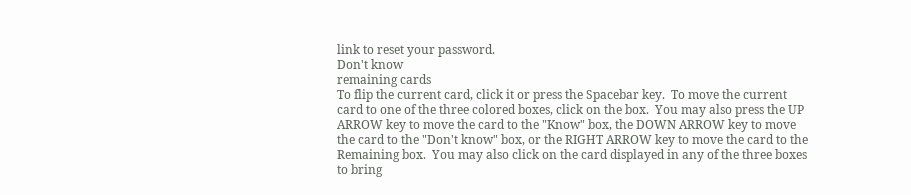link to reset your password.
Don't know
remaining cards
To flip the current card, click it or press the Spacebar key.  To move the current card to one of the three colored boxes, click on the box.  You may also press the UP ARROW key to move the card to the "Know" box, the DOWN ARROW key to move the card to the "Don't know" box, or the RIGHT ARROW key to move the card to the Remaining box.  You may also click on the card displayed in any of the three boxes to bring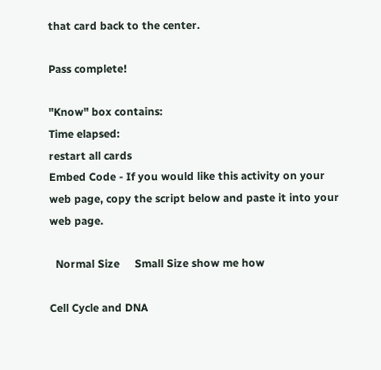that card back to the center.

Pass complete!

"Know" box contains:
Time elapsed:
restart all cards
Embed Code - If you would like this activity on your web page, copy the script below and paste it into your web page.

  Normal Size     Small Size show me how

Cell Cycle and DNA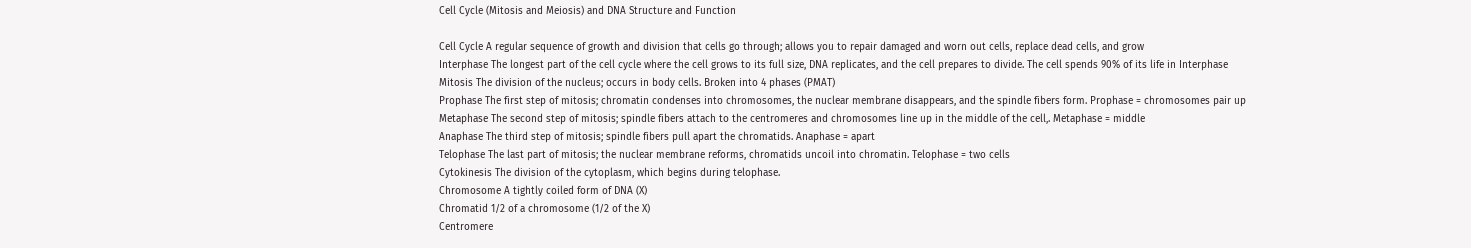Cell Cycle (Mitosis and Meiosis) and DNA Structure and Function

Cell Cycle A regular sequence of growth and division that cells go through; allows you to repair damaged and worn out cells, replace dead cells, and grow
Interphase The longest part of the cell cycle where the cell grows to its full size, DNA replicates, and the cell prepares to divide. The cell spends 90% of its life in Interphase
Mitosis The division of the nucleus; occurs in body cells. Broken into 4 phases (PMAT)
Prophase The first step of mitosis; chromatin condenses into chromosomes, the nuclear membrane disappears, and the spindle fibers form. Prophase = chromosomes pair up
Metaphase The second step of mitosis; spindle fibers attach to the centromeres and chromosomes line up in the middle of the cell,. Metaphase = middle
Anaphase The third step of mitosis; spindle fibers pull apart the chromatids. Anaphase = apart
Telophase The last part of mitosis; the nuclear membrane reforms, chromatids uncoil into chromatin. Telophase = two cells
Cytokinesis The division of the cytoplasm, which begins during telophase.
Chromosome A tightly coiled form of DNA (X)
Chromatid 1/2 of a chromosome (1/2 of the X)
Centromere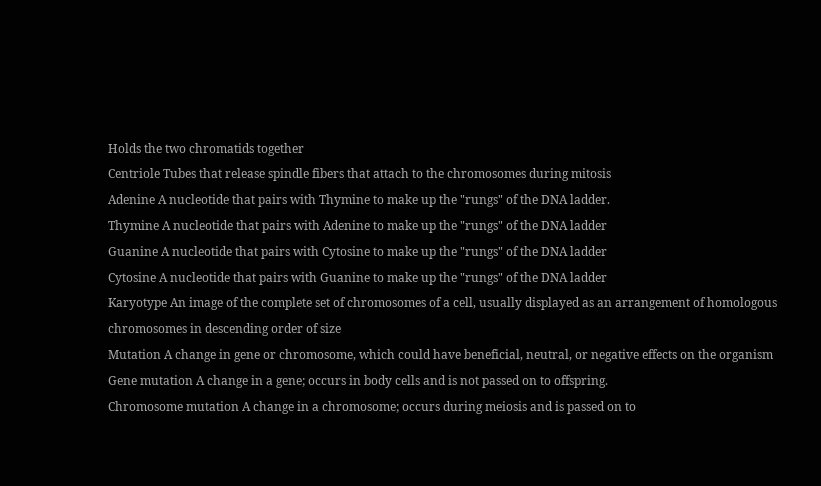Holds the two chromatids together
Centriole Tubes that release spindle fibers that attach to the chromosomes during mitosis
Adenine A nucleotide that pairs with Thymine to make up the "rungs" of the DNA ladder.
Thymine A nucleotide that pairs with Adenine to make up the "rungs" of the DNA ladder
Guanine A nucleotide that pairs with Cytosine to make up the "rungs" of the DNA ladder
Cytosine A nucleotide that pairs with Guanine to make up the "rungs" of the DNA ladder
Karyotype An image of the complete set of chromosomes of a cell, usually displayed as an arrangement of homologous chromosomes in descending order of size
Mutation A change in gene or chromosome, which could have beneficial, neutral, or negative effects on the organism
Gene mutation A change in a gene; occurs in body cells and is not passed on to offspring.
Chromosome mutation A change in a chromosome; occurs during meiosis and is passed on to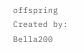offspring
Created by: Bella200